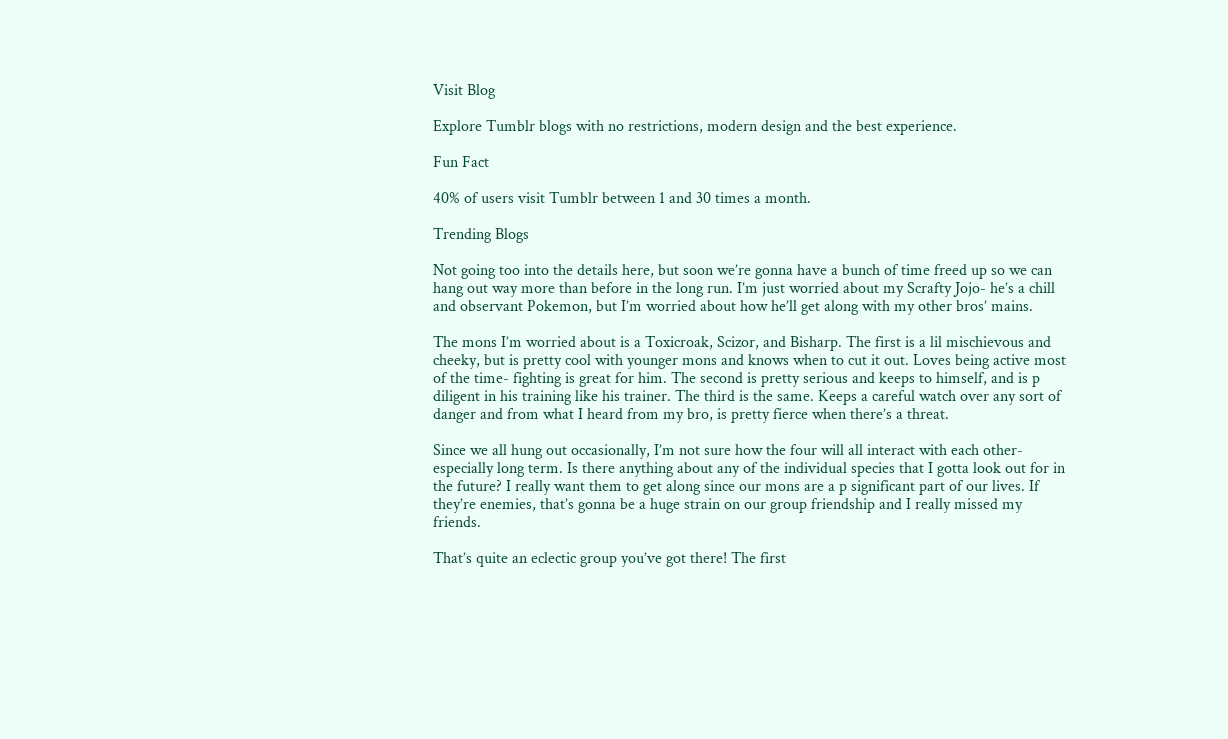Visit Blog

Explore Tumblr blogs with no restrictions, modern design and the best experience.

Fun Fact

40% of users visit Tumblr between 1 and 30 times a month.

Trending Blogs

Not going too into the details here, but soon we’re gonna have a bunch of time freed up so we can hang out way more than before in the long run. I’m just worried about my Scrafty Jojo- he’s a chill and observant Pokemon, but I’m worried about how he’ll get along with my other bros’ mains.

The mons I’m worried about is a Toxicroak, Scizor, and Bisharp. The first is a lil mischievous and cheeky, but is pretty cool with younger mons and knows when to cut it out. Loves being active most of the time- fighting is great for him. The second is pretty serious and keeps to himself, and is p diligent in his training like his trainer. The third is the same. Keeps a careful watch over any sort of danger and from what I heard from my bro, is pretty fierce when there’s a threat.

Since we all hung out occasionally, I’m not sure how the four will all interact with each other- especially long term. Is there anything about any of the individual species that I gotta look out for in the future? I really want them to get along since our mons are a p significant part of our lives. If they’re enemies, that’s gonna be a huge strain on our group friendship and I really missed my friends.

That’s quite an eclectic group you’ve got there! The first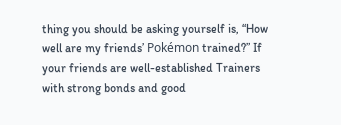thing you should be asking yourself is, “How well are my friends’ Pokémon trained?” If your friends are well-established Trainers with strong bonds and good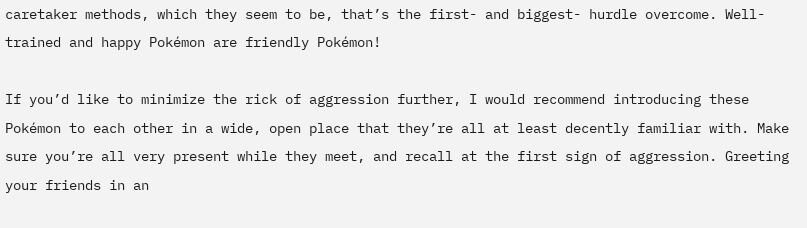caretaker methods, which they seem to be, that’s the first- and biggest- hurdle overcome. Well-trained and happy Pokémon are friendly Pokémon!

If you’d like to minimize the rick of aggression further, I would recommend introducing these Pokémon to each other in a wide, open place that they’re all at least decently familiar with. Make sure you’re all very present while they meet, and recall at the first sign of aggression. Greeting your friends in an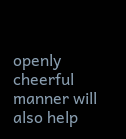openly cheerful manner will also help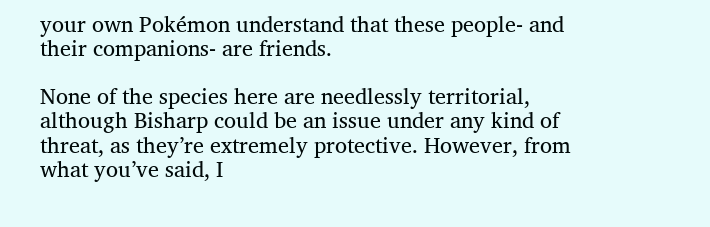your own Pokémon understand that these people- and their companions- are friends.

None of the species here are needlessly territorial, although Bisharp could be an issue under any kind of threat, as they’re extremely protective. However, from what you’ve said, I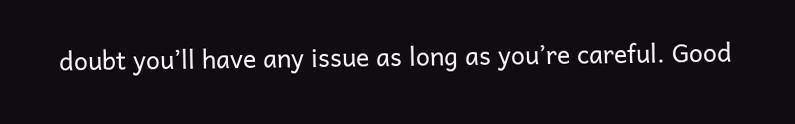doubt you’ll have any issue as long as you’re careful. Good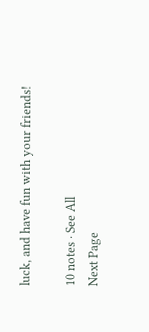luck, and have fun with your friends!

10 notes · See All
Next Page